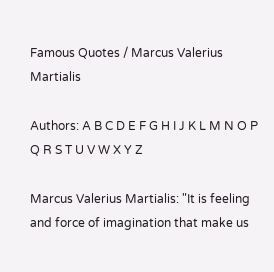Famous Quotes / Marcus Valerius Martialis

Authors: A B C D E F G H I J K L M N O P Q R S T U V W X Y Z

Marcus Valerius Martialis: "It is feeling and force of imagination that make us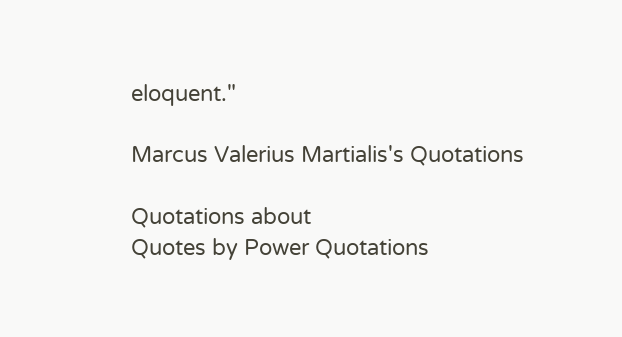eloquent."

Marcus Valerius Martialis's Quotations

Quotations about
Quotes by Power Quotations